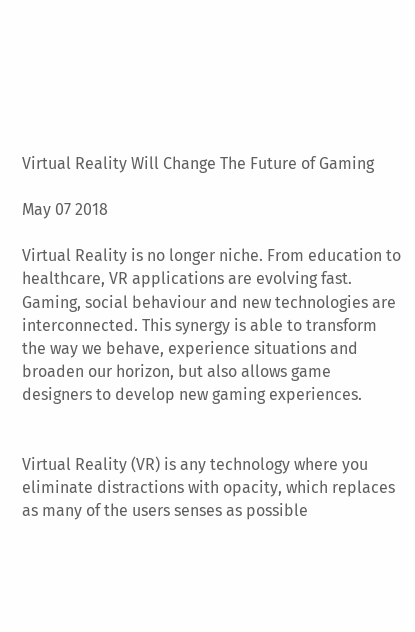Virtual Reality Will Change The Future of Gaming

May 07 2018

Virtual Reality is no longer niche. From education to healthcare, VR applications are evolving fast. Gaming, social behaviour and new technologies are interconnected. This synergy is able to transform the way we behave, experience situations and broaden our horizon, but also allows game designers to develop new gaming experiences.


Virtual Reality (VR) is any technology where you eliminate distractions with opacity, which replaces as many of the users senses as possible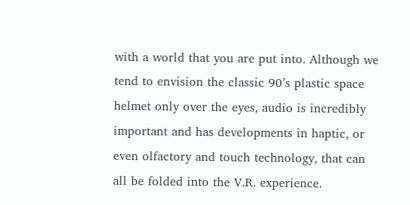with a world that you are put into. Although we tend to envision the classic 90’s plastic space helmet only over the eyes, audio is incredibly important and has developments in haptic, or even olfactory and touch technology, that can all be folded into the V.R. experience.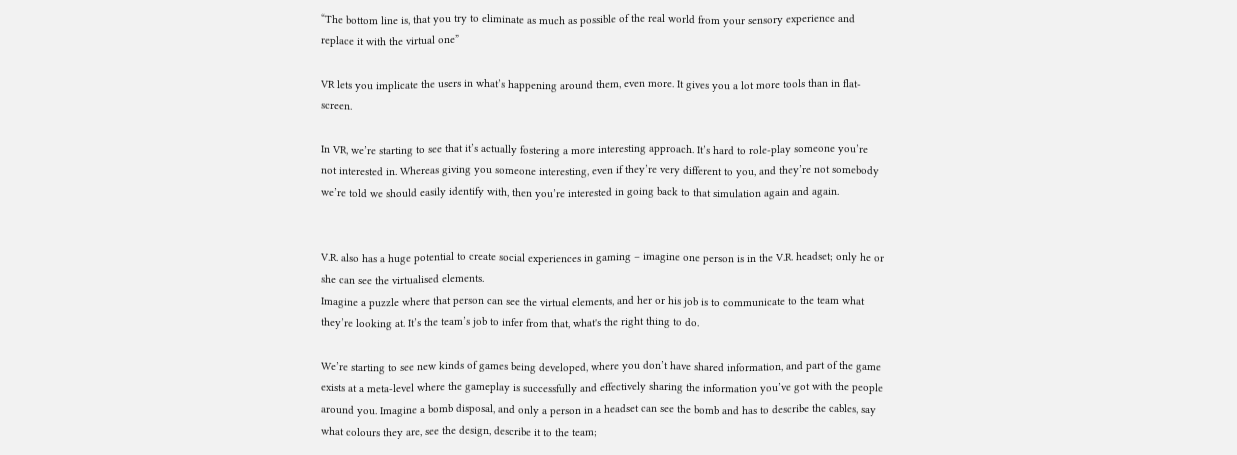“The bottom line is, that you try to eliminate as much as possible of the real world from your sensory experience and replace it with the virtual one”

VR lets you implicate the users in what’s happening around them, even more. It gives you a lot more tools than in flat-screen.

In VR, we’re starting to see that it’s actually fostering a more interesting approach. It’s hard to role-play someone you’re not interested in. Whereas giving you someone interesting, even if they’re very different to you, and they’re not somebody we’re told we should easily identify with, then you’re interested in going back to that simulation again and again.


V.R. also has a huge potential to create social experiences in gaming – imagine one person is in the V.R. headset; only he or she can see the virtualised elements.
Imagine a puzzle where that person can see the virtual elements, and her or his job is to communicate to the team what they’re looking at. It’s the team’s job to infer from that, what's the right thing to do.

We’re starting to see new kinds of games being developed, where you don’t have shared information, and part of the game exists at a meta-level where the gameplay is successfully and effectively sharing the information you’ve got with the people around you. Imagine a bomb disposal, and only a person in a headset can see the bomb and has to describe the cables, say what colours they are, see the design, describe it to the team;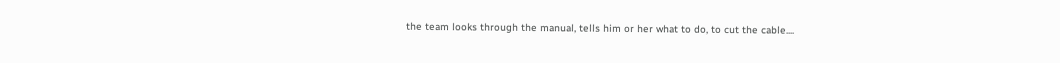the team looks through the manual, tells him or her what to do, to cut the cable....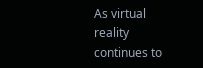As virtual reality continues to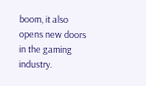boom, it also opens new doors in the gaming industry.